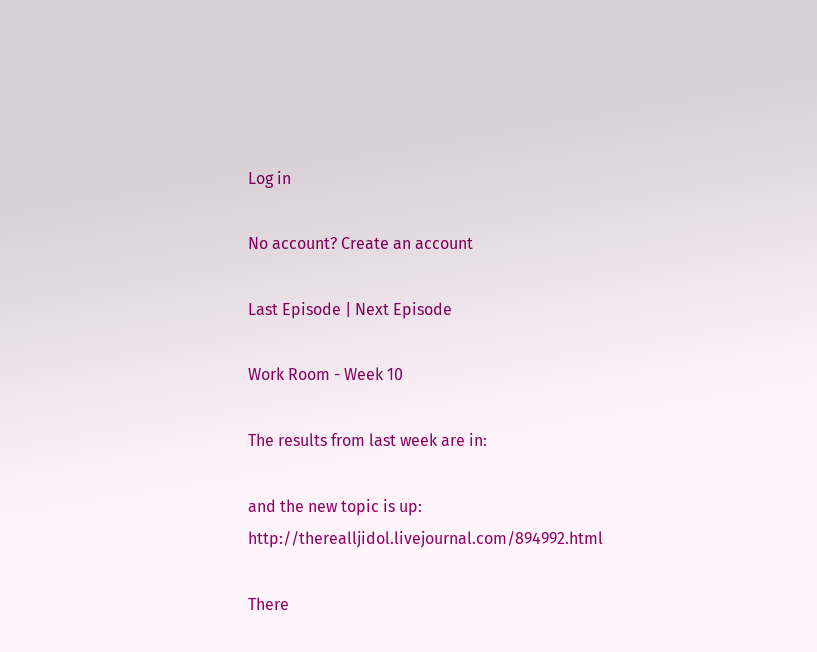Log in

No account? Create an account

Last Episode | Next Episode

Work Room - Week 10

The results from last week are in:

and the new topic is up: http://therealljidol.livejournal.com/894992.html

There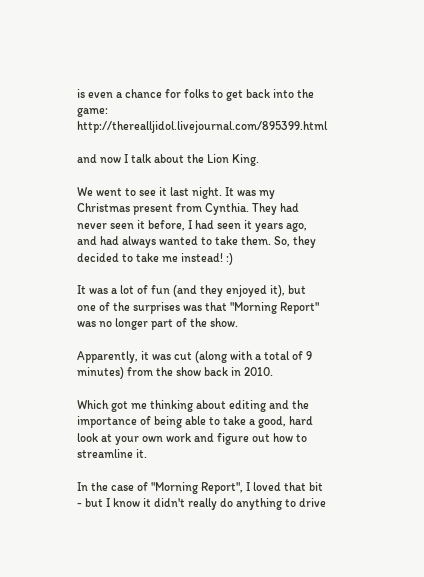is even a chance for folks to get back into the game: http://therealljidol.livejournal.com/895399.html

and now I talk about the Lion King.

We went to see it last night. It was my Christmas present from Cynthia. They had never seen it before, I had seen it years ago, and had always wanted to take them. So, they decided to take me instead! :)

It was a lot of fun (and they enjoyed it), but one of the surprises was that "Morning Report" was no longer part of the show.

Apparently, it was cut (along with a total of 9 minutes) from the show back in 2010.

Which got me thinking about editing and the importance of being able to take a good, hard look at your own work and figure out how to streamline it.

In the case of "Morning Report", I loved that bit - but I know it didn't really do anything to drive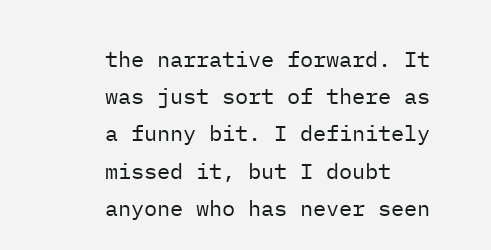the narrative forward. It was just sort of there as a funny bit. I definitely missed it, but I doubt anyone who has never seen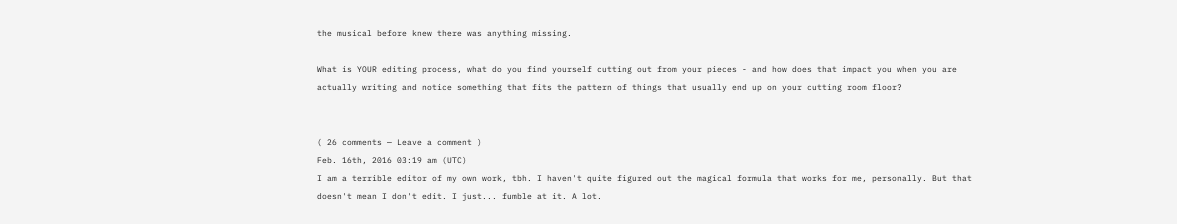the musical before knew there was anything missing.

What is YOUR editing process, what do you find yourself cutting out from your pieces - and how does that impact you when you are actually writing and notice something that fits the pattern of things that usually end up on your cutting room floor?


( 26 comments — Leave a comment )
Feb. 16th, 2016 03:19 am (UTC)
I am a terrible editor of my own work, tbh. I haven't quite figured out the magical formula that works for me, personally. But that doesn't mean I don't edit. I just... fumble at it. A lot.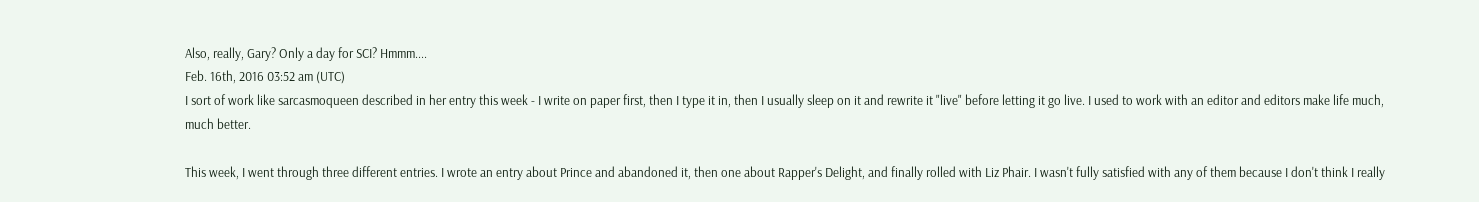Also, really, Gary? Only a day for SCI? Hmmm....
Feb. 16th, 2016 03:52 am (UTC)
I sort of work like sarcasmoqueen described in her entry this week - I write on paper first, then I type it in, then I usually sleep on it and rewrite it "live" before letting it go live. I used to work with an editor and editors make life much, much better.

This week, I went through three different entries. I wrote an entry about Prince and abandoned it, then one about Rapper's Delight, and finally rolled with Liz Phair. I wasn't fully satisfied with any of them because I don't think I really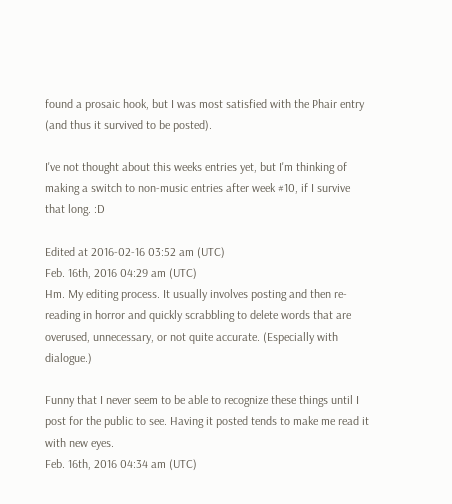found a prosaic hook, but I was most satisfied with the Phair entry (and thus it survived to be posted).

I've not thought about this weeks entries yet, but I'm thinking of making a switch to non-music entries after week #10, if I survive that long. :D

Edited at 2016-02-16 03:52 am (UTC)
Feb. 16th, 2016 04:29 am (UTC)
Hm. My editing process. It usually involves posting and then re-reading in horror and quickly scrabbling to delete words that are overused, unnecessary, or not quite accurate. (Especially with dialogue.)

Funny that I never seem to be able to recognize these things until I post for the public to see. Having it posted tends to make me read it with new eyes.
Feb. 16th, 2016 04:34 am (UTC)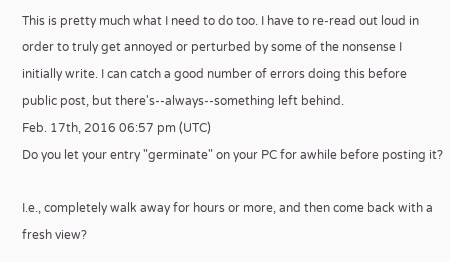This is pretty much what I need to do too. I have to re-read out loud in order to truly get annoyed or perturbed by some of the nonsense I initially write. I can catch a good number of errors doing this before public post, but there's--always--something left behind.
Feb. 17th, 2016 06:57 pm (UTC)
Do you let your entry "germinate" on your PC for awhile before posting it?

I.e., completely walk away for hours or more, and then come back with a fresh view?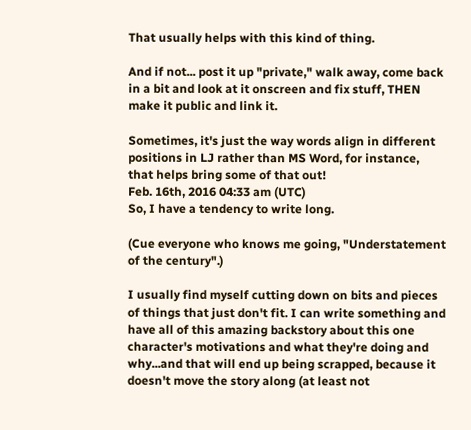That usually helps with this kind of thing.

And if not... post it up "private," walk away, come back in a bit and look at it onscreen and fix stuff, THEN make it public and link it.

Sometimes, it's just the way words align in different positions in LJ rather than MS Word, for instance, that helps bring some of that out!
Feb. 16th, 2016 04:33 am (UTC)
So, I have a tendency to write long.

(Cue everyone who knows me going, "Understatement of the century".)

I usually find myself cutting down on bits and pieces of things that just don't fit. I can write something and have all of this amazing backstory about this one character's motivations and what they're doing and why...and that will end up being scrapped, because it doesn't move the story along (at least not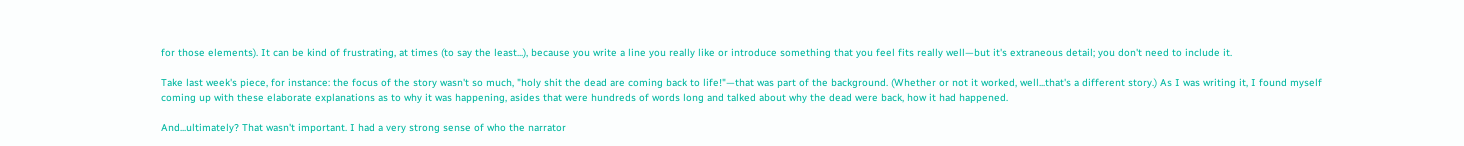for those elements). It can be kind of frustrating, at times (to say the least...), because you write a line you really like or introduce something that you feel fits really well—but it's extraneous detail; you don't need to include it.

Take last week's piece, for instance: the focus of the story wasn't so much, "holy shit the dead are coming back to life!"—that was part of the background. (Whether or not it worked, well...that's a different story.) As I was writing it, I found myself coming up with these elaborate explanations as to why it was happening, asides that were hundreds of words long and talked about why the dead were back, how it had happened.

And...ultimately? That wasn't important. I had a very strong sense of who the narrator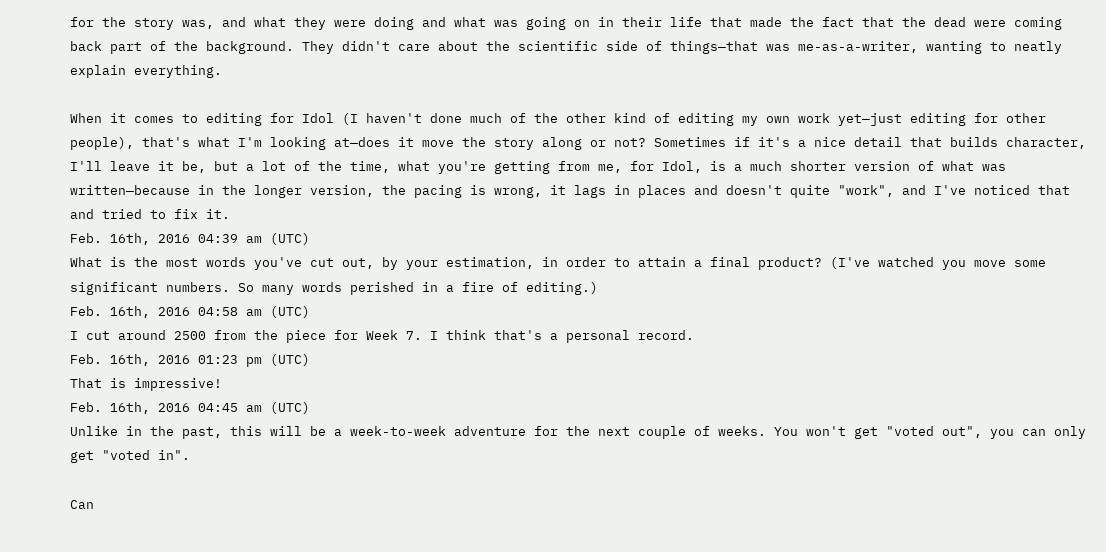for the story was, and what they were doing and what was going on in their life that made the fact that the dead were coming back part of the background. They didn't care about the scientific side of things—that was me-as-a-writer, wanting to neatly explain everything.

When it comes to editing for Idol (I haven't done much of the other kind of editing my own work yet—just editing for other people), that's what I'm looking at—does it move the story along or not? Sometimes if it's a nice detail that builds character, I'll leave it be, but a lot of the time, what you're getting from me, for Idol, is a much shorter version of what was written—because in the longer version, the pacing is wrong, it lags in places and doesn't quite "work", and I've noticed that and tried to fix it.
Feb. 16th, 2016 04:39 am (UTC)
What is the most words you've cut out, by your estimation, in order to attain a final product? (I've watched you move some significant numbers. So many words perished in a fire of editing.)
Feb. 16th, 2016 04:58 am (UTC)
I cut around 2500 from the piece for Week 7. I think that's a personal record.
Feb. 16th, 2016 01:23 pm (UTC)
That is impressive!
Feb. 16th, 2016 04:45 am (UTC)
Unlike in the past, this will be a week-to-week adventure for the next couple of weeks. You won't get "voted out", you can only get "voted in".

Can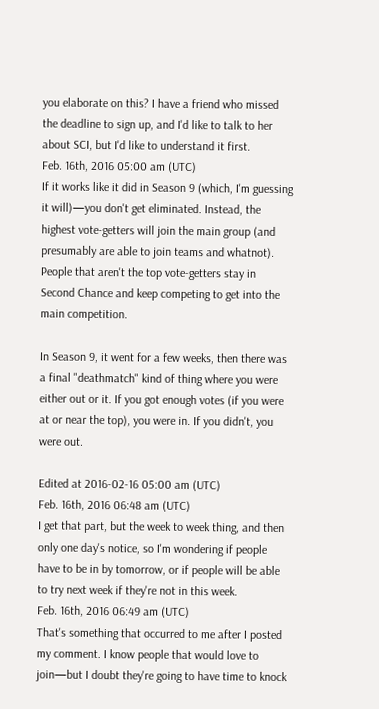you elaborate on this? I have a friend who missed the deadline to sign up, and I'd like to talk to her about SCI, but I'd like to understand it first.
Feb. 16th, 2016 05:00 am (UTC)
If it works like it did in Season 9 (which, I'm guessing it will)—you don't get eliminated. Instead, the highest vote-getters will join the main group (and presumably are able to join teams and whatnot). People that aren't the top vote-getters stay in Second Chance and keep competing to get into the main competition.

In Season 9, it went for a few weeks, then there was a final "deathmatch" kind of thing where you were either out or it. If you got enough votes (if you were at or near the top), you were in. If you didn't, you were out.

Edited at 2016-02-16 05:00 am (UTC)
Feb. 16th, 2016 06:48 am (UTC)
I get that part, but the week to week thing, and then only one day's notice, so I'm wondering if people have to be in by tomorrow, or if people will be able to try next week if they're not in this week.
Feb. 16th, 2016 06:49 am (UTC)
That's something that occurred to me after I posted my comment. I know people that would love to join—but I doubt they're going to have time to knock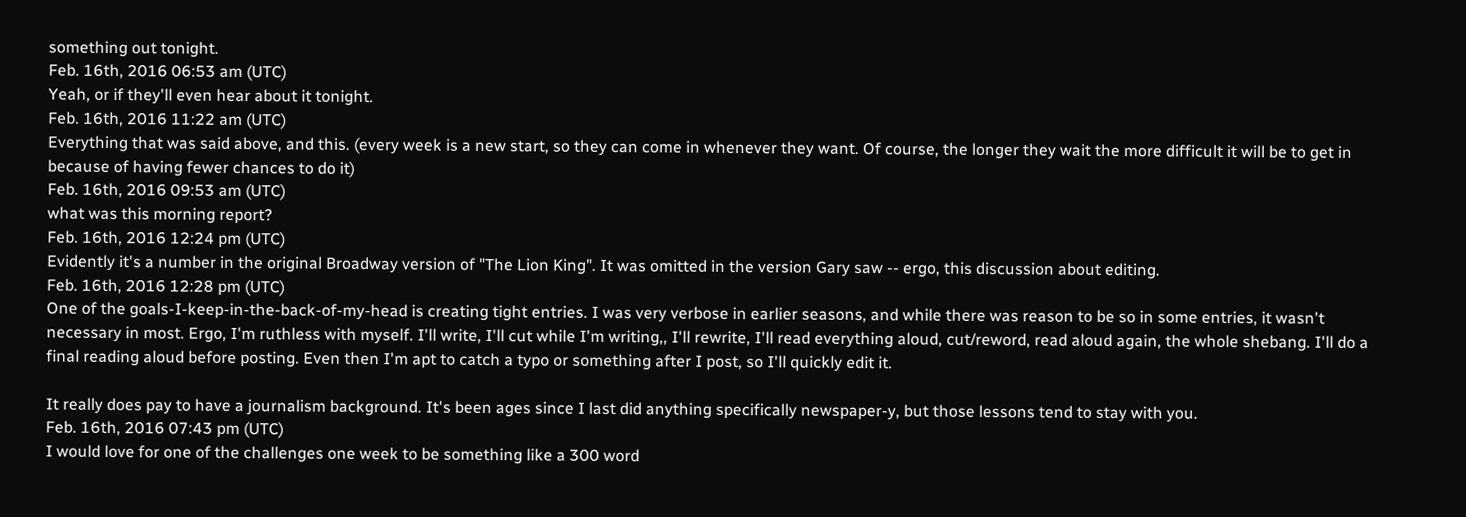something out tonight.
Feb. 16th, 2016 06:53 am (UTC)
Yeah, or if they'll even hear about it tonight.
Feb. 16th, 2016 11:22 am (UTC)
Everything that was said above, and this. (every week is a new start, so they can come in whenever they want. Of course, the longer they wait the more difficult it will be to get in because of having fewer chances to do it)
Feb. 16th, 2016 09:53 am (UTC)
what was this morning report?
Feb. 16th, 2016 12:24 pm (UTC)
Evidently it's a number in the original Broadway version of "The Lion King". It was omitted in the version Gary saw -- ergo, this discussion about editing.
Feb. 16th, 2016 12:28 pm (UTC)
One of the goals-I-keep-in-the-back-of-my-head is creating tight entries. I was very verbose in earlier seasons, and while there was reason to be so in some entries, it wasn't necessary in most. Ergo, I'm ruthless with myself. I'll write, I'll cut while I'm writing,, I'll rewrite, I'll read everything aloud, cut/reword, read aloud again, the whole shebang. I'll do a final reading aloud before posting. Even then I'm apt to catch a typo or something after I post, so I'll quickly edit it.

It really does pay to have a journalism background. It's been ages since I last did anything specifically newspaper-y, but those lessons tend to stay with you.
Feb. 16th, 2016 07:43 pm (UTC)
I would love for one of the challenges one week to be something like a 300 word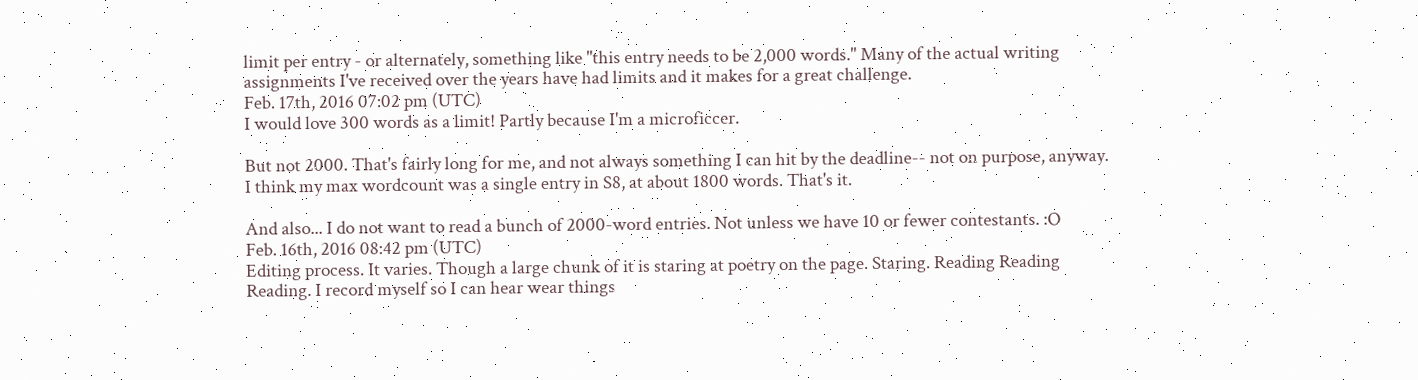limit per entry - or alternately, something like "this entry needs to be 2,000 words." Many of the actual writing assignments I've received over the years have had limits and it makes for a great challenge.
Feb. 17th, 2016 07:02 pm (UTC)
I would love 300 words as a limit! Partly because I'm a microficcer.

But not 2000. That's fairly long for me, and not always something I can hit by the deadline-- not on purpose, anyway. I think my max wordcount was a single entry in S8, at about 1800 words. That's it.

And also... I do not want to read a bunch of 2000-word entries. Not unless we have 10 or fewer contestants. :O
Feb. 16th, 2016 08:42 pm (UTC)
Editing process. It varies. Though a large chunk of it is staring at poetry on the page. Staring. Reading Reading Reading. I record myself so I can hear wear things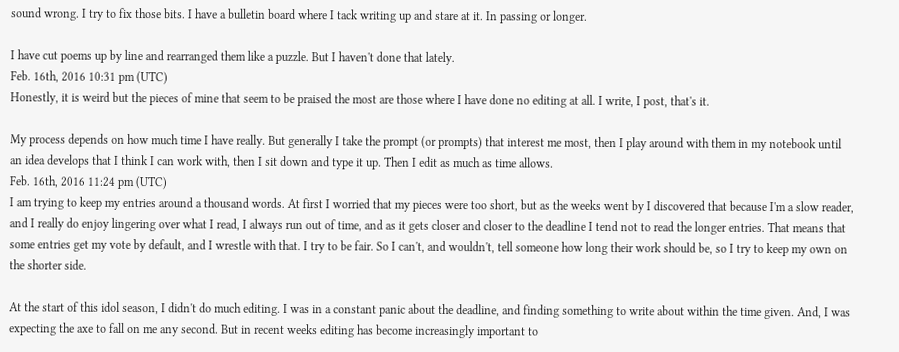sound wrong. I try to fix those bits. I have a bulletin board where I tack writing up and stare at it. In passing or longer.

I have cut poems up by line and rearranged them like a puzzle. But I haven't done that lately.
Feb. 16th, 2016 10:31 pm (UTC)
Honestly, it is weird but the pieces of mine that seem to be praised the most are those where I have done no editing at all. I write, I post, that's it.

My process depends on how much time I have really. But generally I take the prompt (or prompts) that interest me most, then I play around with them in my notebook until an idea develops that I think I can work with, then I sit down and type it up. Then I edit as much as time allows.
Feb. 16th, 2016 11:24 pm (UTC)
I am trying to keep my entries around a thousand words. At first I worried that my pieces were too short, but as the weeks went by I discovered that because I'm a slow reader, and I really do enjoy lingering over what I read, I always run out of time, and as it gets closer and closer to the deadline I tend not to read the longer entries. That means that some entries get my vote by default, and I wrestle with that. I try to be fair. So I can't, and wouldn't, tell someone how long their work should be, so I try to keep my own on the shorter side.

At the start of this idol season, I didn't do much editing. I was in a constant panic about the deadline, and finding something to write about within the time given. And, I was expecting the axe to fall on me any second. But in recent weeks editing has become increasingly important to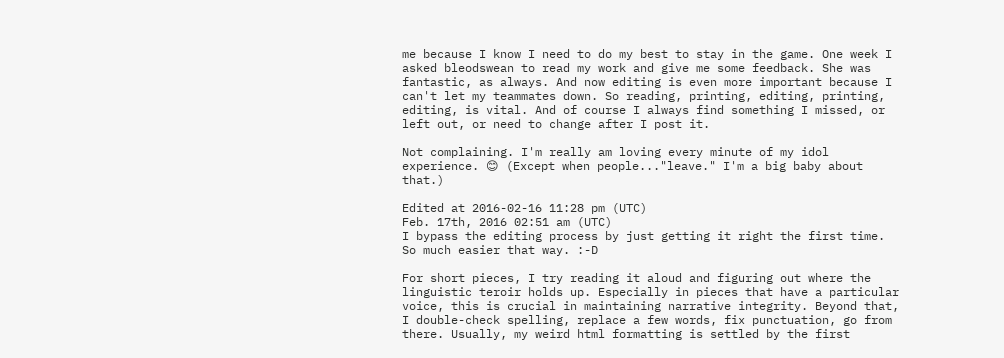me because I know I need to do my best to stay in the game. One week I asked bleodswean to read my work and give me some feedback. She was fantastic, as always. And now editing is even more important because I can't let my teammates down. So reading, printing, editing, printing, editing, is vital. And of course I always find something I missed, or left out, or need to change after I post it.

Not complaining. I'm really am loving every minute of my idol experience. 😊 (Except when people..."leave." I'm a big baby about that.)

Edited at 2016-02-16 11:28 pm (UTC)
Feb. 17th, 2016 02:51 am (UTC)
I bypass the editing process by just getting it right the first time.
So much easier that way. :-D

For short pieces, I try reading it aloud and figuring out where the linguistic teroir holds up. Especially in pieces that have a particular voice, this is crucial in maintaining narrative integrity. Beyond that, I double-check spelling, replace a few words, fix punctuation, go from there. Usually, my weird html formatting is settled by the first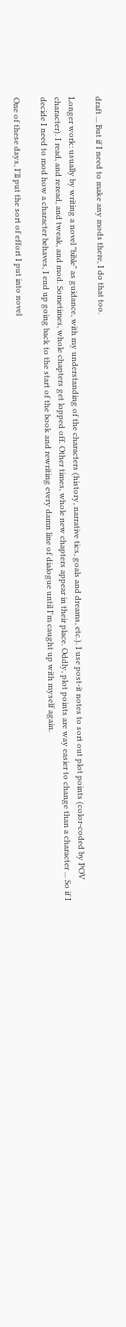draft ... But if I need to make any mods there, I do that too.

Longer work: usually by writing a novel "bible" as guidance, with my understanding of the characters (history, narrative tics, goals and dreams, etc.). I use post-it notes to sort out plot points (color-coded by POV character). I read, and reread, and tweak, and mod. Sometimes, whole chapters get lopped off. Other times, whole new chapters appear in their place. Oddly, plot points are way easier to change than a character ... So if I decide I need to mod how a character behaves, I end up going back to the start of the book and rewriting every damn line of dialogue until I'm caught up with myself again.

One of these days, I'll put the sort of effort I put into novel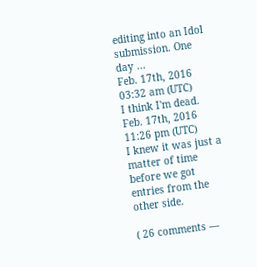editing into an Idol submission. One day ...
Feb. 17th, 2016 03:32 am (UTC)
I think I'm dead.
Feb. 17th, 2016 11:26 pm (UTC)
I knew it was just a matter of time before we got entries from the other side.

( 26 comments —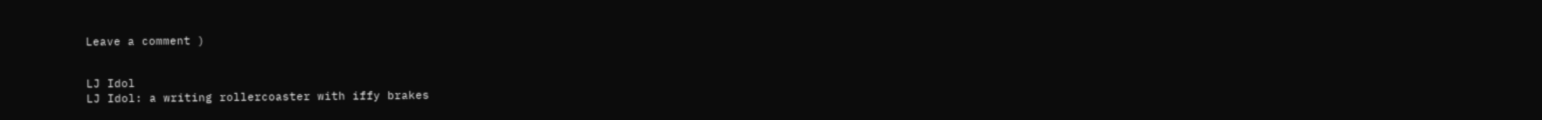Leave a comment )


LJ Idol
LJ Idol: a writing rollercoaster with iffy brakes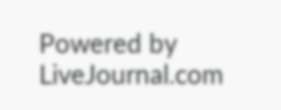Powered by LiveJournal.com